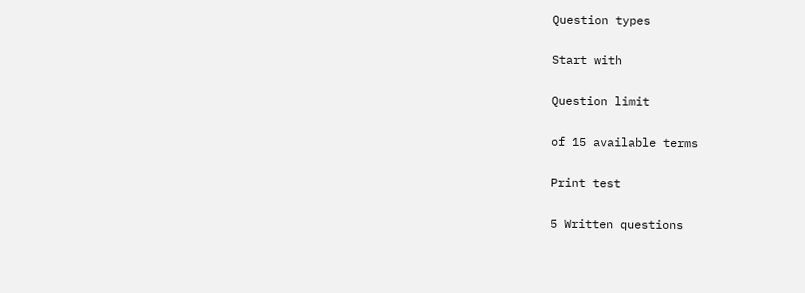Question types

Start with

Question limit

of 15 available terms

Print test

5 Written questions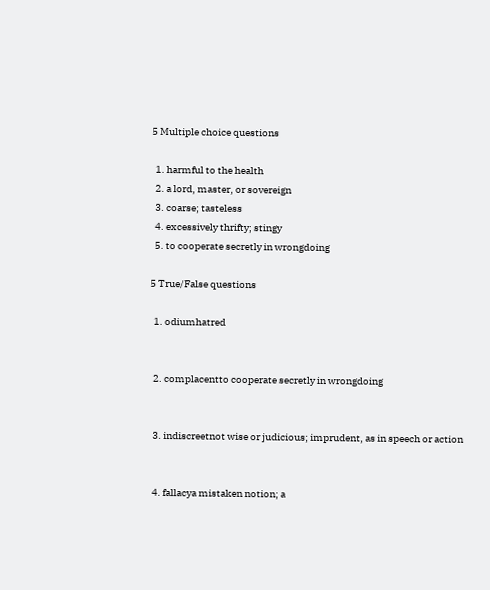5 Multiple choice questions

  1. harmful to the health
  2. a lord, master, or sovereign
  3. coarse; tasteless
  4. excessively thrifty; stingy
  5. to cooperate secretly in wrongdoing

5 True/False questions

  1. odiumhatred


  2. complacentto cooperate secretly in wrongdoing


  3. indiscreetnot wise or judicious; imprudent, as in speech or action


  4. fallacya mistaken notion; a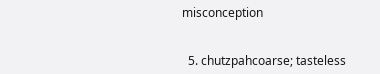misconception


  5. chutzpahcoarse; tasteless